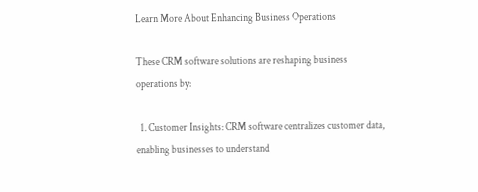Learn More About Enhancing Business Operations

These CRM software solutions are reshaping business operations by:

  1. Customer Insights: CRM software centralizes customer data, enabling businesses to understand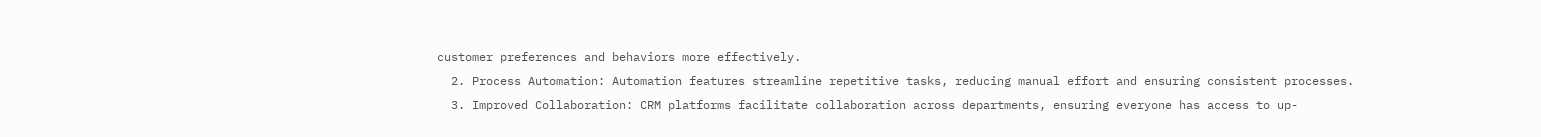customer preferences and behaviors more effectively.
  2. Process Automation: Automation features streamline repetitive tasks, reducing manual effort and ensuring consistent processes.
  3. Improved Collaboration: CRM platforms facilitate collaboration across departments, ensuring everyone has access to up-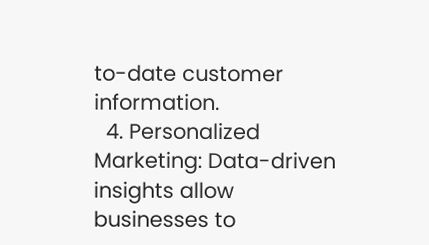to-date customer information.
  4. Personalized Marketing: Data-driven insights allow businesses to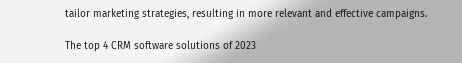tailor marketing strategies, resulting in more relevant and effective campaigns.

The top 4 CRM software solutions of 2023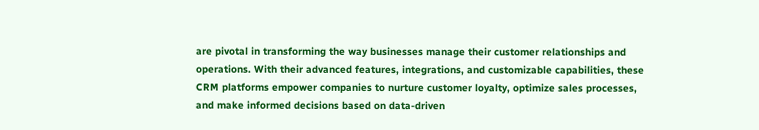are pivotal in transforming the way businesses manage their customer relationships and operations. With their advanced features, integrations, and customizable capabilities, these CRM platforms empower companies to nurture customer loyalty, optimize sales processes, and make informed decisions based on data-driven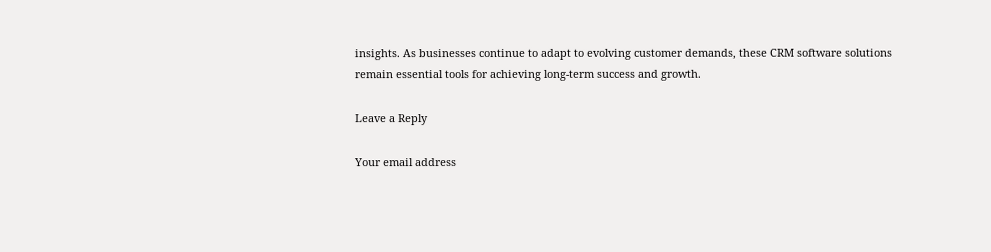insights. As businesses continue to adapt to evolving customer demands, these CRM software solutions remain essential tools for achieving long-term success and growth.

Leave a Reply

Your email address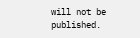will not be published.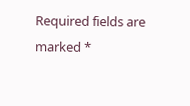Required fields are marked *